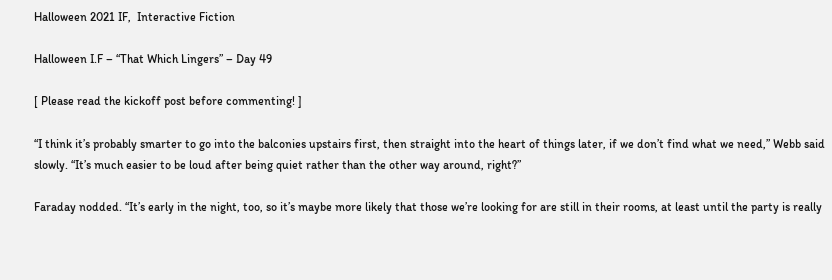Halloween 2021 IF,  Interactive Fiction

Halloween I.F – “That Which Lingers” – Day 49

[ Please read the kickoff post before commenting! ]

“I think it’s probably smarter to go into the balconies upstairs first, then straight into the heart of things later, if we don’t find what we need,” Webb said slowly. “It’s much easier to be loud after being quiet rather than the other way around, right?”

Faraday nodded. “It’s early in the night, too, so it’s maybe more likely that those we’re looking for are still in their rooms, at least until the party is really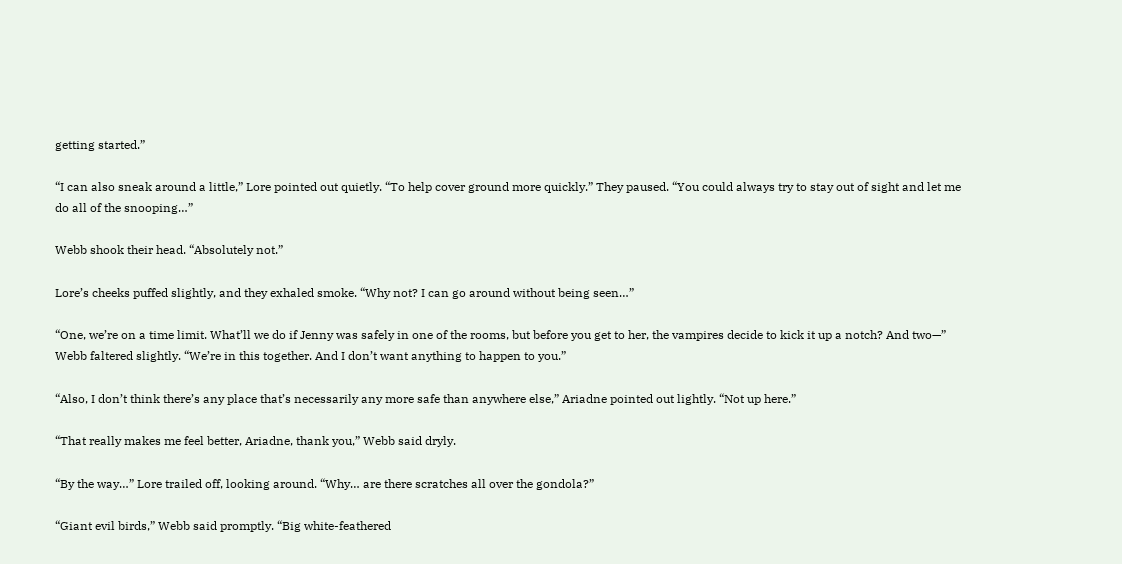getting started.”

“I can also sneak around a little,” Lore pointed out quietly. “To help cover ground more quickly.” They paused. “You could always try to stay out of sight and let me do all of the snooping…”

Webb shook their head. “Absolutely not.”

Lore’s cheeks puffed slightly, and they exhaled smoke. “Why not? I can go around without being seen…”

“One, we’re on a time limit. What’ll we do if Jenny was safely in one of the rooms, but before you get to her, the vampires decide to kick it up a notch? And two—” Webb faltered slightly. “We’re in this together. And I don’t want anything to happen to you.”

“Also, I don’t think there’s any place that’s necessarily any more safe than anywhere else,” Ariadne pointed out lightly. “Not up here.”

“That really makes me feel better, Ariadne, thank you,” Webb said dryly.

“By the way…” Lore trailed off, looking around. “Why… are there scratches all over the gondola?”

“Giant evil birds,” Webb said promptly. “Big white-feathered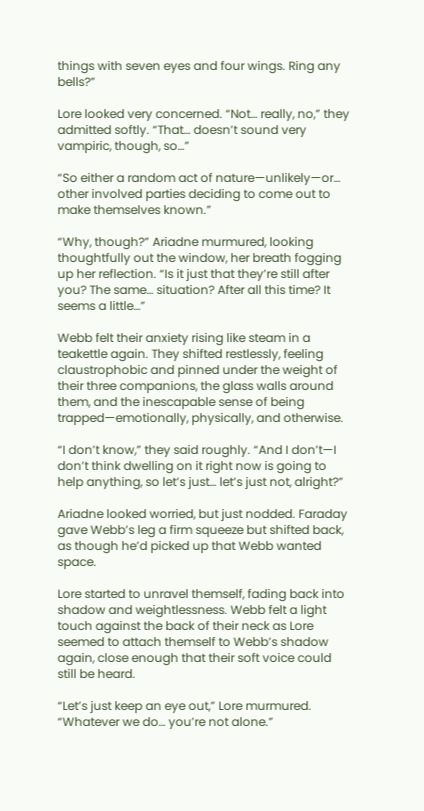things with seven eyes and four wings. Ring any bells?”

Lore looked very concerned. “Not… really, no,” they admitted softly. “That… doesn’t sound very vampiric, though, so…”

“So either a random act of nature—unlikely—or… other involved parties deciding to come out to make themselves known.”

“Why, though?” Ariadne murmured, looking thoughtfully out the window, her breath fogging up her reflection. “Is it just that they’re still after you? The same… situation? After all this time? It seems a little…”

Webb felt their anxiety rising like steam in a teakettle again. They shifted restlessly, feeling claustrophobic and pinned under the weight of their three companions, the glass walls around them, and the inescapable sense of being trapped—emotionally, physically, and otherwise.

“I don’t know,” they said roughly. “And I don’t—I don’t think dwelling on it right now is going to help anything, so let’s just… let’s just not, alright?”

Ariadne looked worried, but just nodded. Faraday gave Webb’s leg a firm squeeze but shifted back, as though he’d picked up that Webb wanted space.

Lore started to unravel themself, fading back into shadow and weightlessness. Webb felt a light touch against the back of their neck as Lore seemed to attach themself to Webb’s shadow again, close enough that their soft voice could still be heard.

“Let’s just keep an eye out,” Lore murmured. “Whatever we do… you’re not alone.”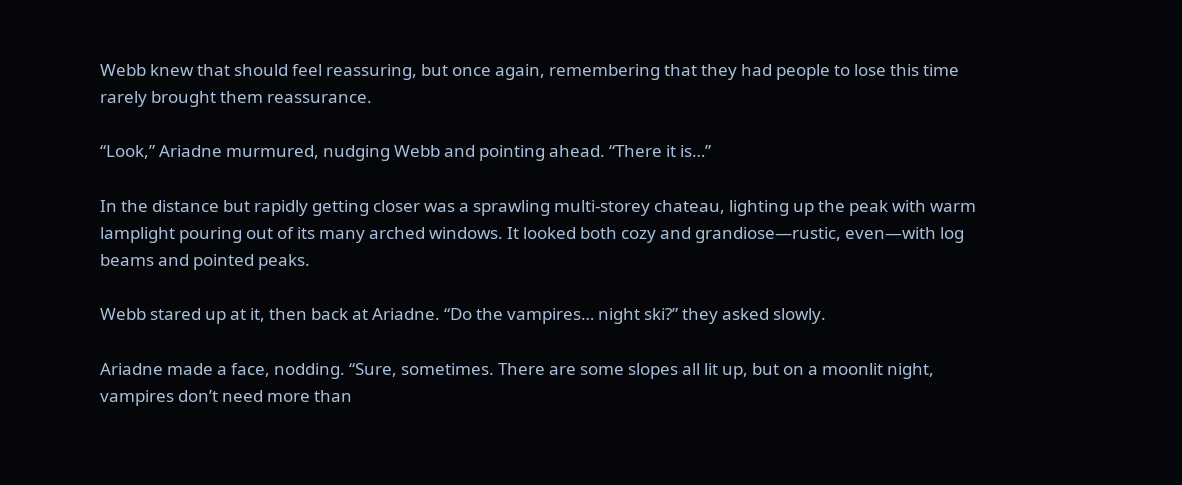Webb knew that should feel reassuring, but once again, remembering that they had people to lose this time rarely brought them reassurance.

“Look,” Ariadne murmured, nudging Webb and pointing ahead. “There it is…”

In the distance but rapidly getting closer was a sprawling multi-storey chateau, lighting up the peak with warm lamplight pouring out of its many arched windows. It looked both cozy and grandiose—rustic, even—with log beams and pointed peaks.

Webb stared up at it, then back at Ariadne. “Do the vampires… night ski?” they asked slowly.

Ariadne made a face, nodding. “Sure, sometimes. There are some slopes all lit up, but on a moonlit night, vampires don’t need more than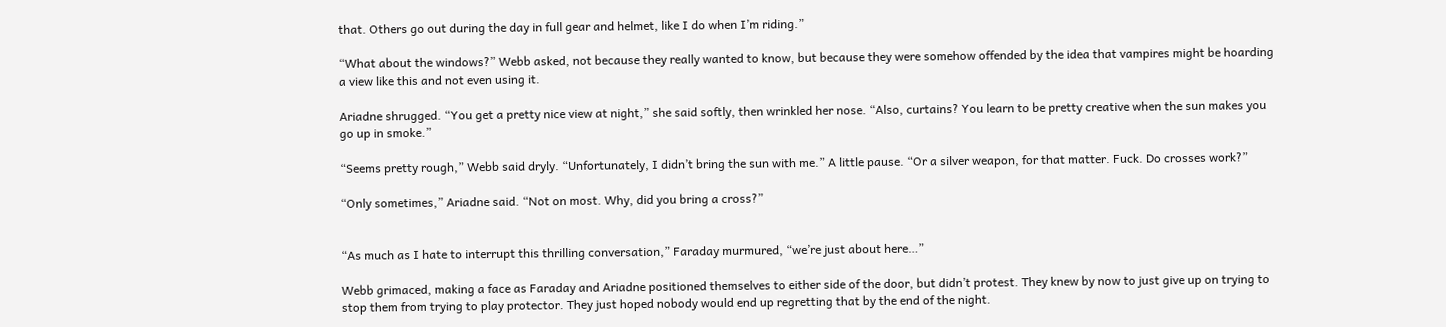that. Others go out during the day in full gear and helmet, like I do when I’m riding.”

“What about the windows?” Webb asked, not because they really wanted to know, but because they were somehow offended by the idea that vampires might be hoarding a view like this and not even using it.

Ariadne shrugged. “You get a pretty nice view at night,” she said softly, then wrinkled her nose. “Also, curtains? You learn to be pretty creative when the sun makes you go up in smoke.”

“Seems pretty rough,” Webb said dryly. “Unfortunately, I didn’t bring the sun with me.” A little pause. “Or a silver weapon, for that matter. Fuck. Do crosses work?”

“Only sometimes,” Ariadne said. “Not on most. Why, did you bring a cross?”


“As much as I hate to interrupt this thrilling conversation,” Faraday murmured, “we’re just about here…”

Webb grimaced, making a face as Faraday and Ariadne positioned themselves to either side of the door, but didn’t protest. They knew by now to just give up on trying to stop them from trying to play protector. They just hoped nobody would end up regretting that by the end of the night.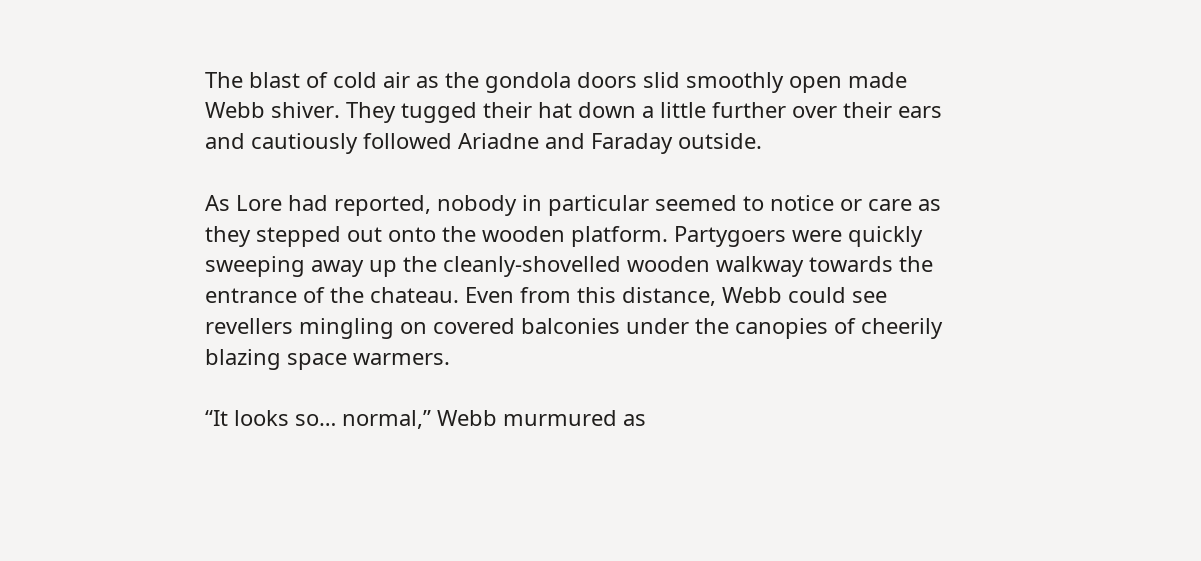The blast of cold air as the gondola doors slid smoothly open made Webb shiver. They tugged their hat down a little further over their ears and cautiously followed Ariadne and Faraday outside.

As Lore had reported, nobody in particular seemed to notice or care as they stepped out onto the wooden platform. Partygoers were quickly sweeping away up the cleanly-shovelled wooden walkway towards the entrance of the chateau. Even from this distance, Webb could see revellers mingling on covered balconies under the canopies of cheerily blazing space warmers.

“It looks so… normal,” Webb murmured as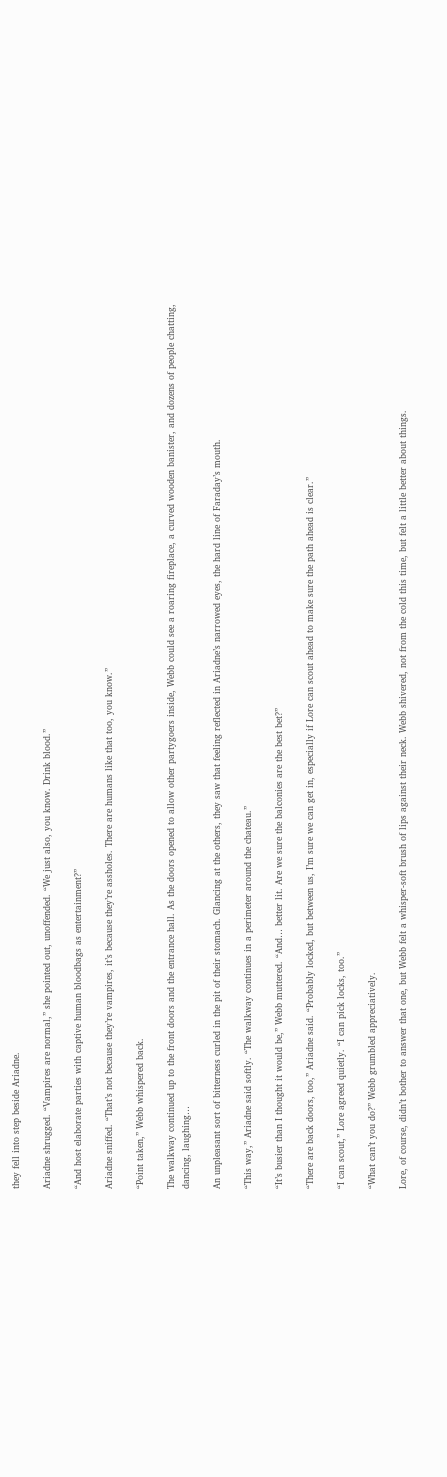they fell into step beside Ariadne.

Ariadne shrugged. “Vampires are normal,” she pointed out, unoffended. “We just also, you know. Drink blood.”

“And host elaborate parties with captive human bloodbags as entertainment?”

Ariadne sniffed. “That’s not because they’re vampires, it’s because they’re assholes. There are humans like that too, you know.”

“Point taken,” Webb whispered back.

The walkway continued up to the front doors and the entrance hall. As the doors opened to allow other partygoers inside, Webb could see a roaring fireplace, a curved wooden banister, and dozens of people chatting, dancing, laughing…

An unpleasant sort of bitterness curled in the pit of their stomach. Glancing at the others, they saw that feeling reflected in Ariadne’s narrowed eyes, the hard line of Faraday’s mouth.

“This way,” Ariadne said softly. “The walkway continues in a perimeter around the chateau.”

“It’s busier than I thought it would be,” Webb muttered. “And… better lit. Are we sure the balconies are the best bet?”

“There are back doors, too,” Ariadne said. “Probably locked, but between us, I’m sure we can get in, especially if Lore can scout ahead to make sure the path ahead is clear.”

“I can scout,” Lore agreed quietly. “I can pick locks, too.”

“What can’t you do?” Webb grumbled appreciatively.

Lore, of course, didn’t bother to answer that one, but Webb felt a whisper-soft brush of lips against their neck. Webb shivered, not from the cold this time, but felt a little better about things.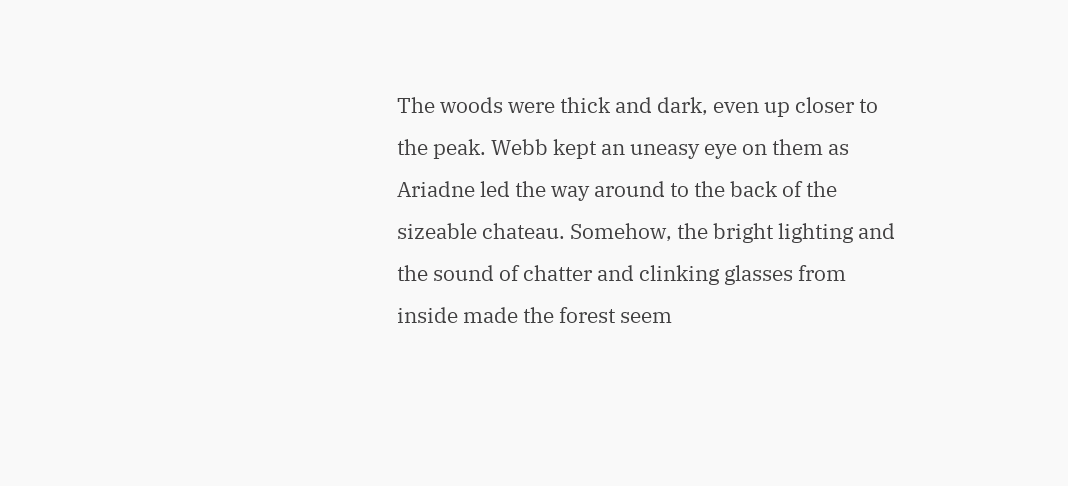The woods were thick and dark, even up closer to the peak. Webb kept an uneasy eye on them as Ariadne led the way around to the back of the sizeable chateau. Somehow, the bright lighting and the sound of chatter and clinking glasses from inside made the forest seem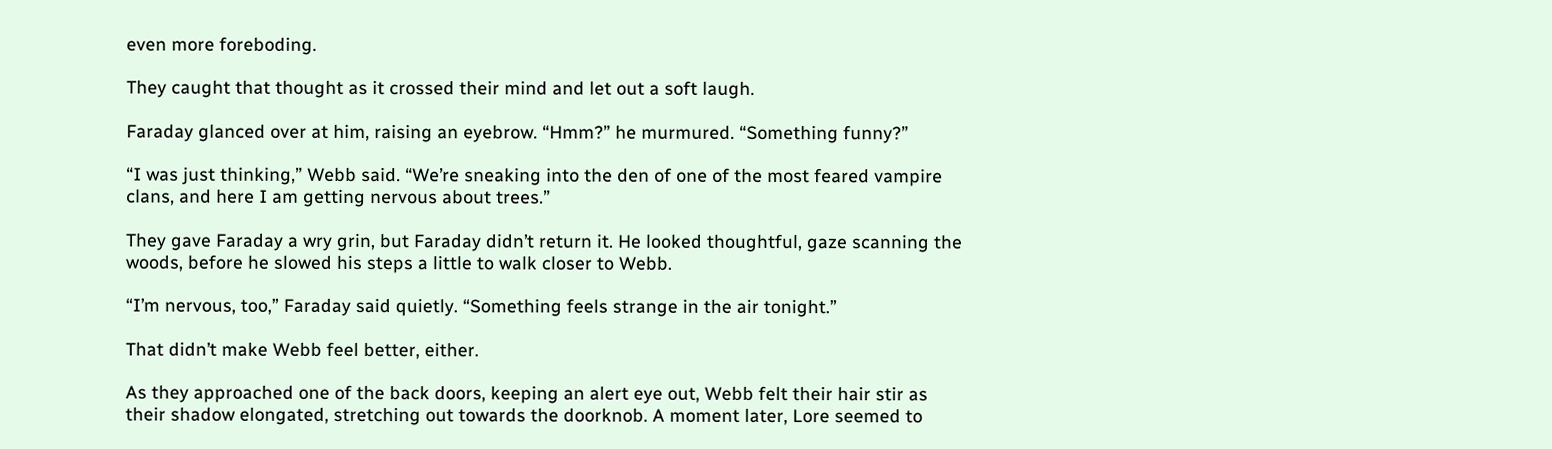even more foreboding.

They caught that thought as it crossed their mind and let out a soft laugh.

Faraday glanced over at him, raising an eyebrow. “Hmm?” he murmured. “Something funny?”

“I was just thinking,” Webb said. “We’re sneaking into the den of one of the most feared vampire clans, and here I am getting nervous about trees.”

They gave Faraday a wry grin, but Faraday didn’t return it. He looked thoughtful, gaze scanning the woods, before he slowed his steps a little to walk closer to Webb.

“I’m nervous, too,” Faraday said quietly. “Something feels strange in the air tonight.”

That didn’t make Webb feel better, either.

As they approached one of the back doors, keeping an alert eye out, Webb felt their hair stir as their shadow elongated, stretching out towards the doorknob. A moment later, Lore seemed to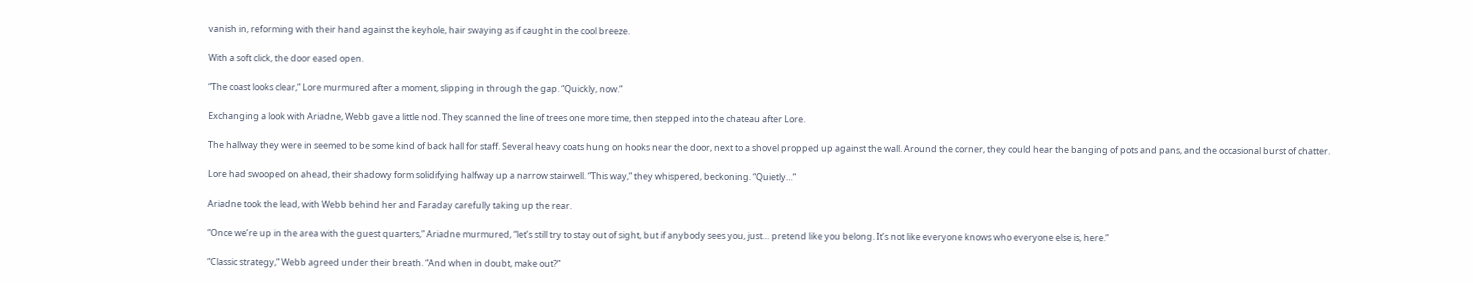vanish in, reforming with their hand against the keyhole, hair swaying as if caught in the cool breeze.

With a soft click, the door eased open.

“The coast looks clear,” Lore murmured after a moment, slipping in through the gap. “Quickly, now.”

Exchanging a look with Ariadne, Webb gave a little nod. They scanned the line of trees one more time, then stepped into the chateau after Lore.

The hallway they were in seemed to be some kind of back hall for staff. Several heavy coats hung on hooks near the door, next to a shovel propped up against the wall. Around the corner, they could hear the banging of pots and pans, and the occasional burst of chatter.

Lore had swooped on ahead, their shadowy form solidifying halfway up a narrow stairwell. “This way,” they whispered, beckoning. “Quietly…”

Ariadne took the lead, with Webb behind her and Faraday carefully taking up the rear.

“Once we’re up in the area with the guest quarters,” Ariadne murmured, “let’s still try to stay out of sight, but if anybody sees you, just… pretend like you belong. It’s not like everyone knows who everyone else is, here.”

“Classic strategy,” Webb agreed under their breath. “And when in doubt, make out?”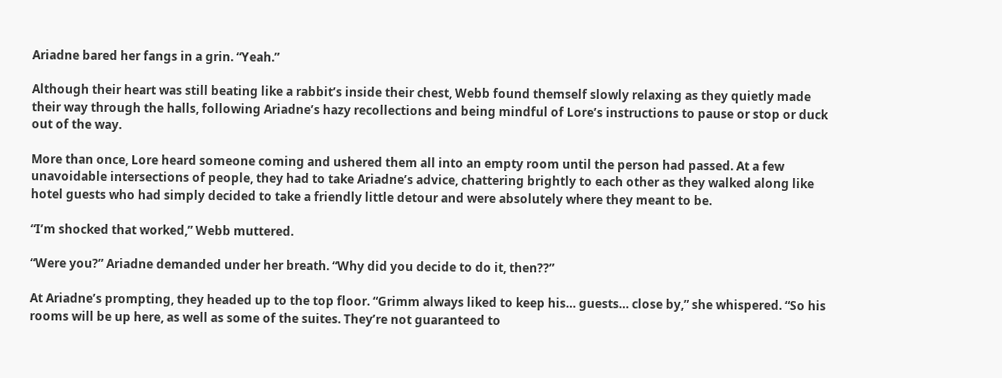Ariadne bared her fangs in a grin. “Yeah.”

Although their heart was still beating like a rabbit’s inside their chest, Webb found themself slowly relaxing as they quietly made their way through the halls, following Ariadne’s hazy recollections and being mindful of Lore’s instructions to pause or stop or duck out of the way.

More than once, Lore heard someone coming and ushered them all into an empty room until the person had passed. At a few unavoidable intersections of people, they had to take Ariadne’s advice, chattering brightly to each other as they walked along like hotel guests who had simply decided to take a friendly little detour and were absolutely where they meant to be.

“I’m shocked that worked,” Webb muttered.

“Were you?” Ariadne demanded under her breath. “Why did you decide to do it, then??”

At Ariadne’s prompting, they headed up to the top floor. “Grimm always liked to keep his… guests… close by,” she whispered. “So his rooms will be up here, as well as some of the suites. They’re not guaranteed to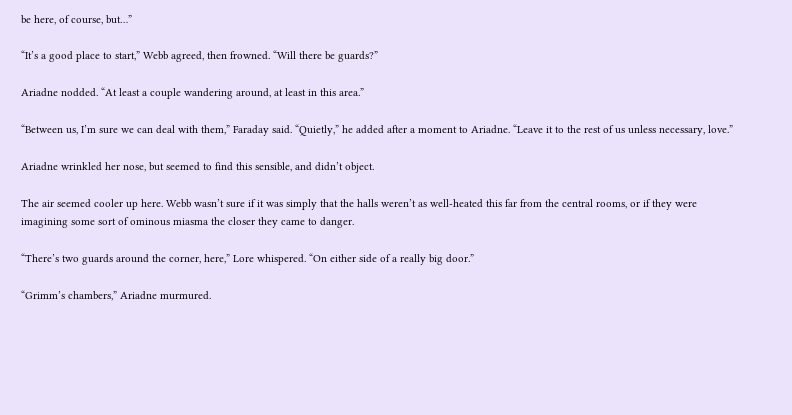be here, of course, but…”

“It’s a good place to start,” Webb agreed, then frowned. “Will there be guards?”

Ariadne nodded. “At least a couple wandering around, at least in this area.”

“Between us, I’m sure we can deal with them,” Faraday said. “Quietly,” he added after a moment to Ariadne. “Leave it to the rest of us unless necessary, love.”

Ariadne wrinkled her nose, but seemed to find this sensible, and didn’t object.

The air seemed cooler up here. Webb wasn’t sure if it was simply that the halls weren’t as well-heated this far from the central rooms, or if they were imagining some sort of ominous miasma the closer they came to danger.

“There’s two guards around the corner, here,” Lore whispered. “On either side of a really big door.”

“Grimm’s chambers,” Ariadne murmured.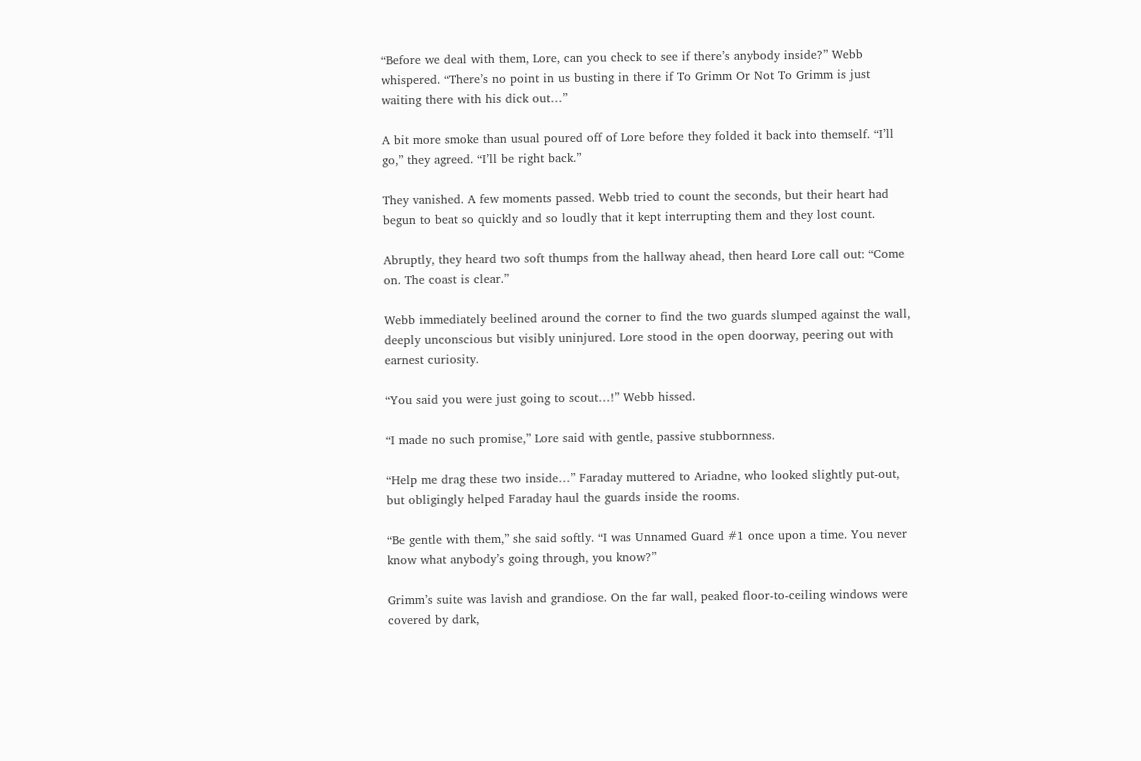“Before we deal with them, Lore, can you check to see if there’s anybody inside?” Webb whispered. “There’s no point in us busting in there if To Grimm Or Not To Grimm is just waiting there with his dick out…”

A bit more smoke than usual poured off of Lore before they folded it back into themself. “I’ll go,” they agreed. “I’ll be right back.”

They vanished. A few moments passed. Webb tried to count the seconds, but their heart had begun to beat so quickly and so loudly that it kept interrupting them and they lost count.

Abruptly, they heard two soft thumps from the hallway ahead, then heard Lore call out: “Come on. The coast is clear.”

Webb immediately beelined around the corner to find the two guards slumped against the wall, deeply unconscious but visibly uninjured. Lore stood in the open doorway, peering out with earnest curiosity.

“You said you were just going to scout…!” Webb hissed.

“I made no such promise,” Lore said with gentle, passive stubbornness.

“Help me drag these two inside…” Faraday muttered to Ariadne, who looked slightly put-out, but obligingly helped Faraday haul the guards inside the rooms.

“Be gentle with them,” she said softly. “I was Unnamed Guard #1 once upon a time. You never know what anybody’s going through, you know?”

Grimm’s suite was lavish and grandiose. On the far wall, peaked floor-to-ceiling windows were covered by dark,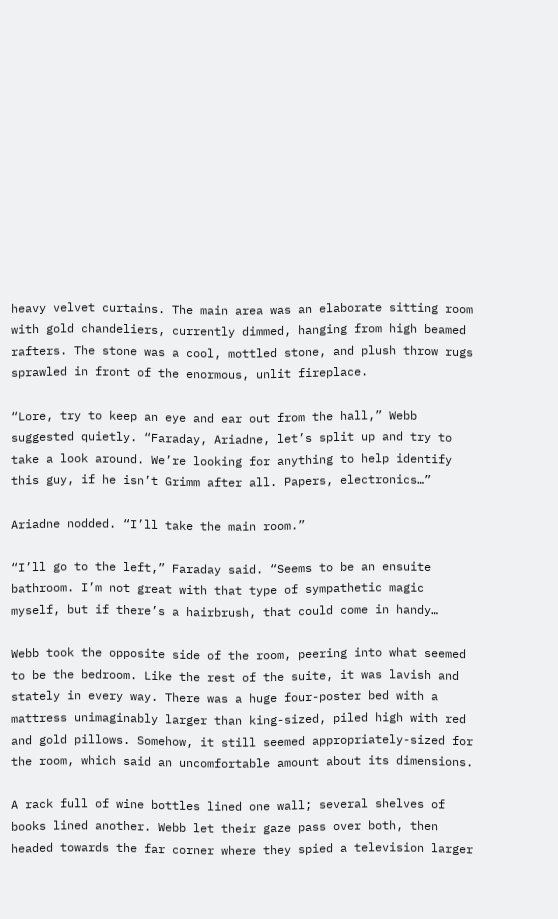heavy velvet curtains. The main area was an elaborate sitting room with gold chandeliers, currently dimmed, hanging from high beamed rafters. The stone was a cool, mottled stone, and plush throw rugs sprawled in front of the enormous, unlit fireplace.

“Lore, try to keep an eye and ear out from the hall,” Webb suggested quietly. “Faraday, Ariadne, let’s split up and try to take a look around. We’re looking for anything to help identify this guy, if he isn’t Grimm after all. Papers, electronics…”

Ariadne nodded. “I’ll take the main room.”

“I’ll go to the left,” Faraday said. “Seems to be an ensuite bathroom. I’m not great with that type of sympathetic magic myself, but if there’s a hairbrush, that could come in handy…

Webb took the opposite side of the room, peering into what seemed to be the bedroom. Like the rest of the suite, it was lavish and stately in every way. There was a huge four-poster bed with a mattress unimaginably larger than king-sized, piled high with red and gold pillows. Somehow, it still seemed appropriately-sized for the room, which said an uncomfortable amount about its dimensions.

A rack full of wine bottles lined one wall; several shelves of books lined another. Webb let their gaze pass over both, then headed towards the far corner where they spied a television larger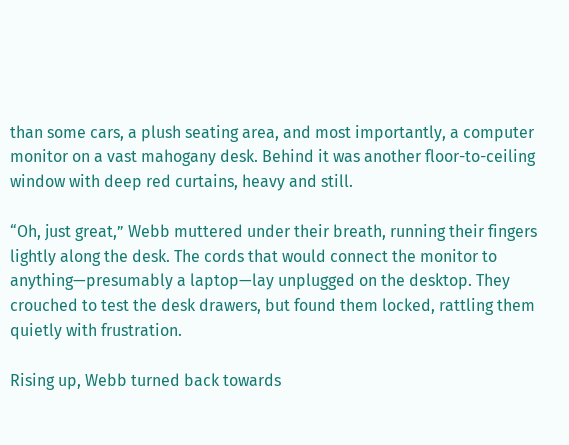than some cars, a plush seating area, and most importantly, a computer monitor on a vast mahogany desk. Behind it was another floor-to-ceiling window with deep red curtains, heavy and still.

“Oh, just great,” Webb muttered under their breath, running their fingers lightly along the desk. The cords that would connect the monitor to anything—presumably a laptop—lay unplugged on the desktop. They crouched to test the desk drawers, but found them locked, rattling them quietly with frustration.

Rising up, Webb turned back towards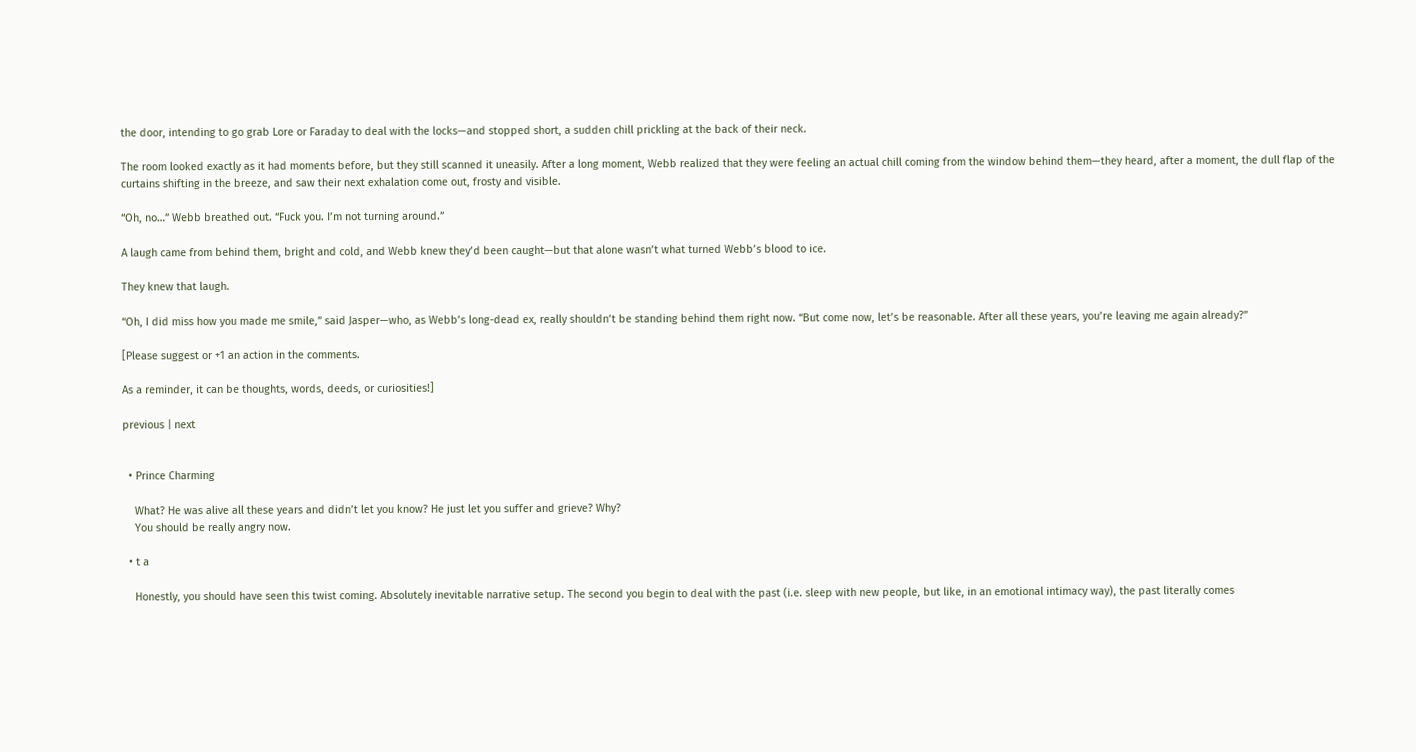the door, intending to go grab Lore or Faraday to deal with the locks—and stopped short, a sudden chill prickling at the back of their neck.

The room looked exactly as it had moments before, but they still scanned it uneasily. After a long moment, Webb realized that they were feeling an actual chill coming from the window behind them—they heard, after a moment, the dull flap of the curtains shifting in the breeze, and saw their next exhalation come out, frosty and visible.

“Oh, no…” Webb breathed out. “Fuck you. I’m not turning around.”

A laugh came from behind them, bright and cold, and Webb knew they’d been caught—but that alone wasn’t what turned Webb’s blood to ice.

They knew that laugh.

“Oh, I did miss how you made me smile,” said Jasper—who, as Webb’s long-dead ex, really shouldn’t be standing behind them right now. “But come now, let’s be reasonable. After all these years, you’re leaving me again already?”

[Please suggest or +1 an action in the comments.

As a reminder, it can be thoughts, words, deeds, or curiosities!]

previous | next


  • Prince Charming

    What? He was alive all these years and didn’t let you know? He just let you suffer and grieve? Why?
    You should be really angry now.

  • t a

    Honestly, you should have seen this twist coming. Absolutely inevitable narrative setup. The second you begin to deal with the past (i.e. sleep with new people, but like, in an emotional intimacy way), the past literally comes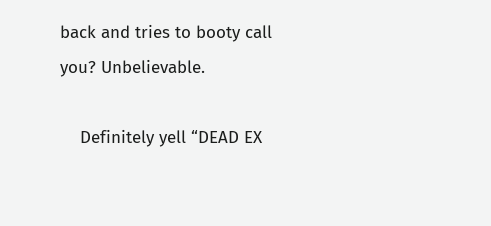back and tries to booty call you? Unbelievable.

    Definitely yell “DEAD EX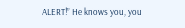ALERT!” He knows you, you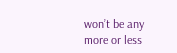won’t be any more or less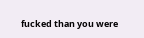fucked than you were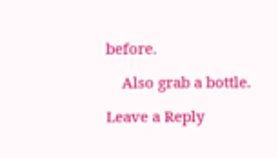before.

    Also grab a bottle.

Leave a Reply